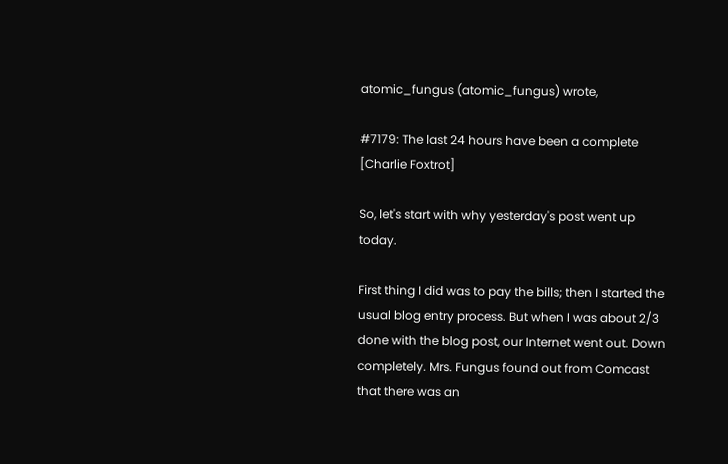atomic_fungus (atomic_fungus) wrote,

#7179: The last 24 hours have been a complete [Charlie Foxtrot]

So, let's start with why yesterday's post went up today.

First thing I did was to pay the bills; then I started the usual blog entry process. But when I was about 2/3 done with the blog post, our Internet went out. Down completely. Mrs. Fungus found out from Comcast that there was an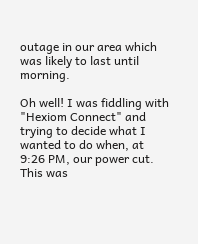outage in our area which was likely to last until morning.

Oh well! I was fiddling with "Hexiom Connect" and trying to decide what I wanted to do when, at 9:26 PM, our power cut. This was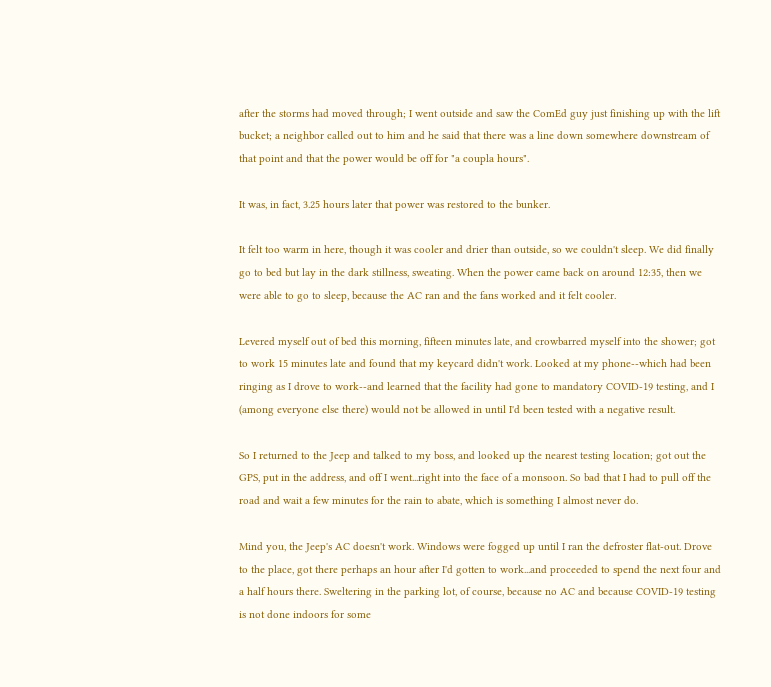after the storms had moved through; I went outside and saw the ComEd guy just finishing up with the lift bucket; a neighbor called out to him and he said that there was a line down somewhere downstream of that point and that the power would be off for "a coupla hours".

It was, in fact, 3.25 hours later that power was restored to the bunker.

It felt too warm in here, though it was cooler and drier than outside, so we couldn't sleep. We did finally go to bed but lay in the dark stillness, sweating. When the power came back on around 12:35, then we were able to go to sleep, because the AC ran and the fans worked and it felt cooler.

Levered myself out of bed this morning, fifteen minutes late, and crowbarred myself into the shower; got to work 15 minutes late and found that my keycard didn't work. Looked at my phone--which had been ringing as I drove to work--and learned that the facility had gone to mandatory COVID-19 testing, and I (among everyone else there) would not be allowed in until I'd been tested with a negative result.

So I returned to the Jeep and talked to my boss, and looked up the nearest testing location; got out the GPS, put in the address, and off I went...right into the face of a monsoon. So bad that I had to pull off the road and wait a few minutes for the rain to abate, which is something I almost never do.

Mind you, the Jeep's AC doesn't work. Windows were fogged up until I ran the defroster flat-out. Drove to the place, got there perhaps an hour after I'd gotten to work...and proceeded to spend the next four and a half hours there. Sweltering in the parking lot, of course, because no AC and because COVID-19 testing is not done indoors for some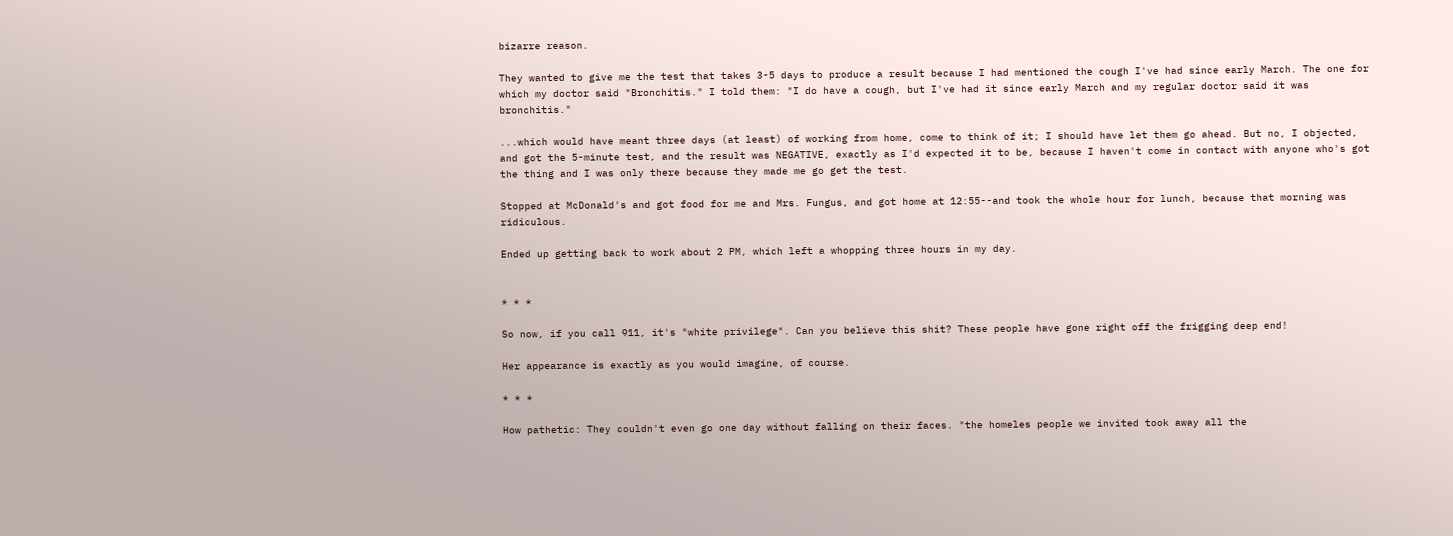bizarre reason.

They wanted to give me the test that takes 3-5 days to produce a result because I had mentioned the cough I've had since early March. The one for which my doctor said "Bronchitis." I told them: "I do have a cough, but I've had it since early March and my regular doctor said it was bronchitis."

...which would have meant three days (at least) of working from home, come to think of it; I should have let them go ahead. But no, I objected, and got the 5-minute test, and the result was NEGATIVE, exactly as I'd expected it to be, because I haven't come in contact with anyone who's got the thing and I was only there because they made me go get the test.

Stopped at McDonald's and got food for me and Mrs. Fungus, and got home at 12:55--and took the whole hour for lunch, because that morning was ridiculous.

Ended up getting back to work about 2 PM, which left a whopping three hours in my day.


* * *

So now, if you call 911, it's "white privilege". Can you believe this shit? These people have gone right off the frigging deep end!

Her appearance is exactly as you would imagine, of course.

* * *

How pathetic: They couldn't even go one day without falling on their faces. "the homeles people we invited took away all the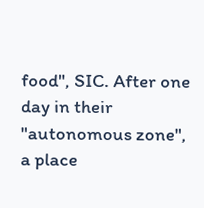food", SIC. After one day in their "autonomous zone", a place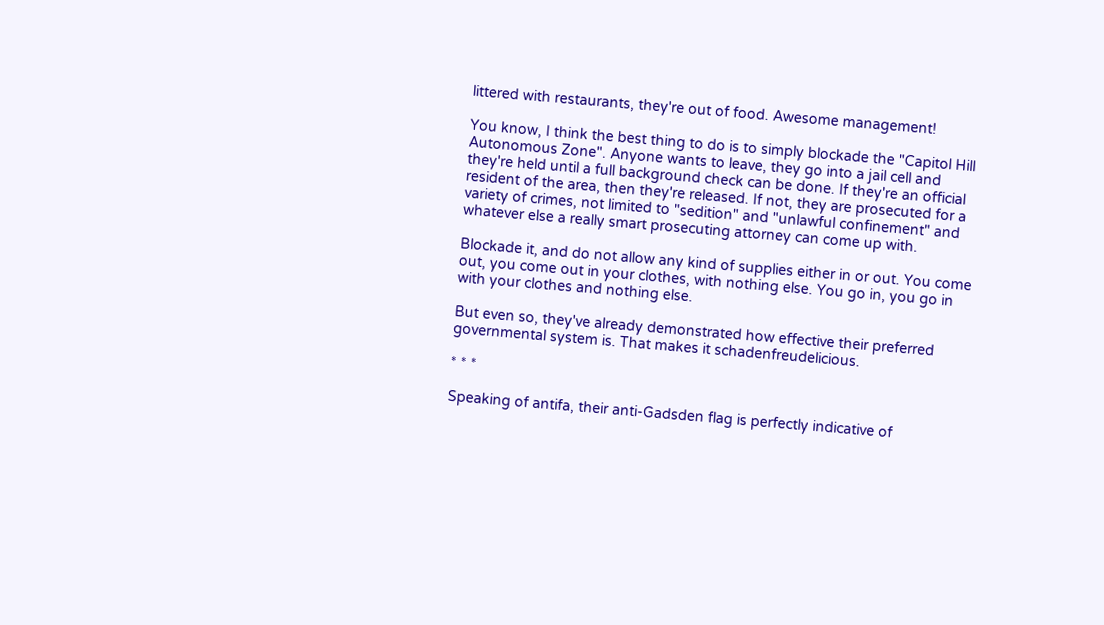littered with restaurants, they're out of food. Awesome management!

You know, I think the best thing to do is to simply blockade the "Capitol Hill Autonomous Zone". Anyone wants to leave, they go into a jail cell and they're held until a full background check can be done. If they're an official resident of the area, then they're released. If not, they are prosecuted for a variety of crimes, not limited to "sedition" and "unlawful confinement" and whatever else a really smart prosecuting attorney can come up with.

Blockade it, and do not allow any kind of supplies either in or out. You come out, you come out in your clothes, with nothing else. You go in, you go in with your clothes and nothing else.

But even so, they've already demonstrated how effective their preferred governmental system is. That makes it schadenfreudelicious.

* * *

Speaking of antifa, their anti-Gadsden flag is perfectly indicative of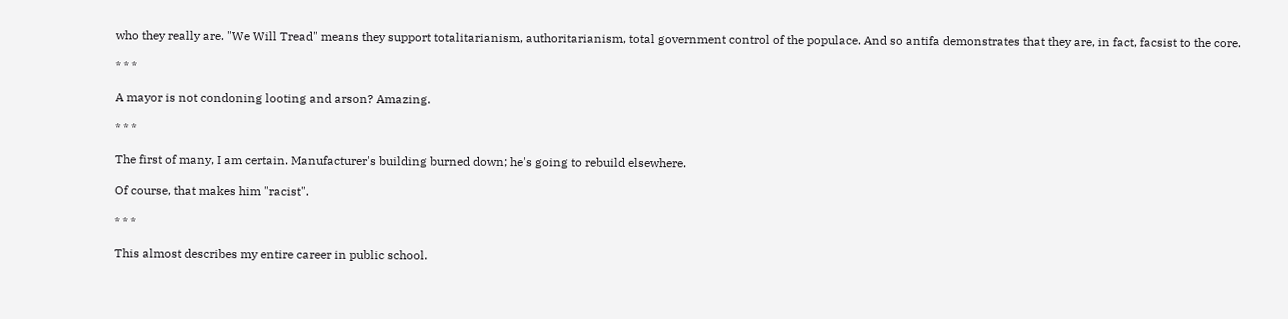who they really are. "We Will Tread" means they support totalitarianism, authoritarianism, total government control of the populace. And so antifa demonstrates that they are, in fact, facsist to the core.

* * *

A mayor is not condoning looting and arson? Amazing.

* * *

The first of many, I am certain. Manufacturer's building burned down; he's going to rebuild elsewhere.

Of course, that makes him "racist".

* * *

This almost describes my entire career in public school.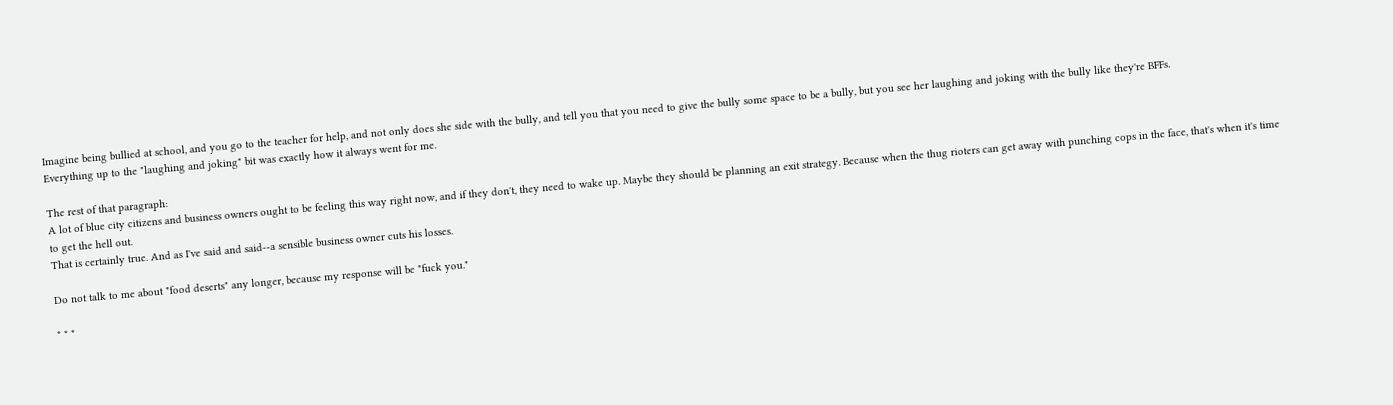Imagine being bullied at school, and you go to the teacher for help, and not only does she side with the bully, and tell you that you need to give the bully some space to be a bully, but you see her laughing and joking with the bully like they're BFFs.
Everything up to the "laughing and joking" bit was exactly how it always went for me.

The rest of that paragraph:
A lot of blue city citizens and business owners ought to be feeling this way right now, and if they don't, they need to wake up. Maybe they should be planning an exit strategy. Because when the thug rioters can get away with punching cops in the face, that's when it's time to get the hell out.
That is certainly true. And as I've said and said--a sensible business owner cuts his losses.

Do not talk to me about "food deserts" any longer, because my response will be "fuck you."

* * *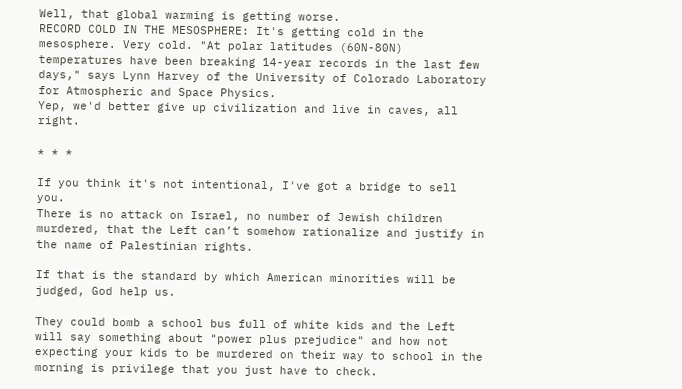Well, that global warming is getting worse.
RECORD COLD IN THE MESOSPHERE: It's getting cold in the mesosphere. Very cold. "At polar latitudes (60N-80N) temperatures have been breaking 14-year records in the last few days," says Lynn Harvey of the University of Colorado Laboratory for Atmospheric and Space Physics.
Yep, we'd better give up civilization and live in caves, all right.

* * *

If you think it's not intentional, I've got a bridge to sell you.
There is no attack on Israel, no number of Jewish children murdered, that the Left can’t somehow rationalize and justify in the name of Palestinian rights.

If that is the standard by which American minorities will be judged, God help us.

They could bomb a school bus full of white kids and the Left will say something about "power plus prejudice" and how not expecting your kids to be murdered on their way to school in the morning is privilege that you just have to check.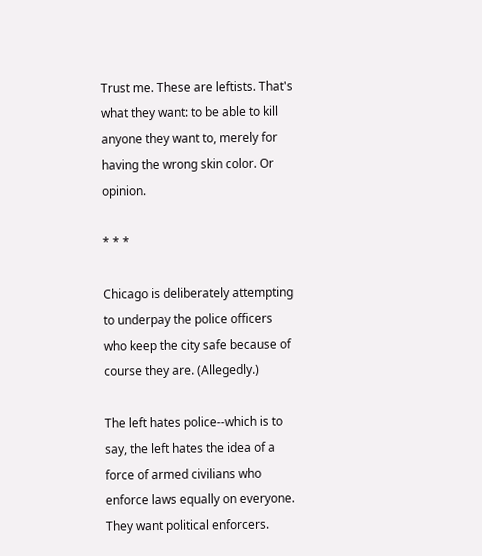Trust me. These are leftists. That's what they want: to be able to kill anyone they want to, merely for having the wrong skin color. Or opinion.

* * *

Chicago is deliberately attempting to underpay the police officers who keep the city safe because of course they are. (Allegedly.)

The left hates police--which is to say, the left hates the idea of a force of armed civilians who enforce laws equally on everyone. They want political enforcers.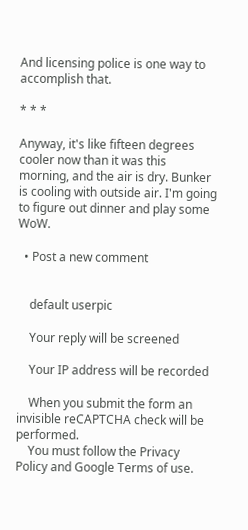And licensing police is one way to accomplish that.

* * *

Anyway, it's like fifteen degrees cooler now than it was this morning, and the air is dry. Bunker is cooling with outside air. I'm going to figure out dinner and play some WoW.

  • Post a new comment


    default userpic

    Your reply will be screened

    Your IP address will be recorded

    When you submit the form an invisible reCAPTCHA check will be performed.
    You must follow the Privacy Policy and Google Terms of use.